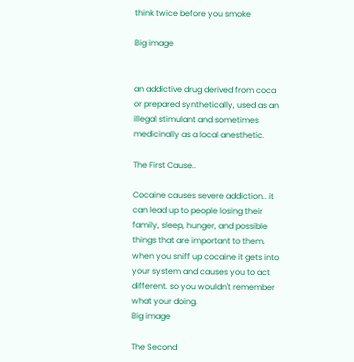think twice before you smoke

Big image


an addictive drug derived from coca or prepared synthetically, used as an illegal stimulant and sometimes medicinally as a local anesthetic.

The First Cause..

Cocaine causes severe addiction.. it can lead up to people losing their family, sleep, hunger, and possible things that are important to them. when you sniff up cocaine it gets into your system and causes you to act different. so you wouldn't remember what your doing.
Big image

The Second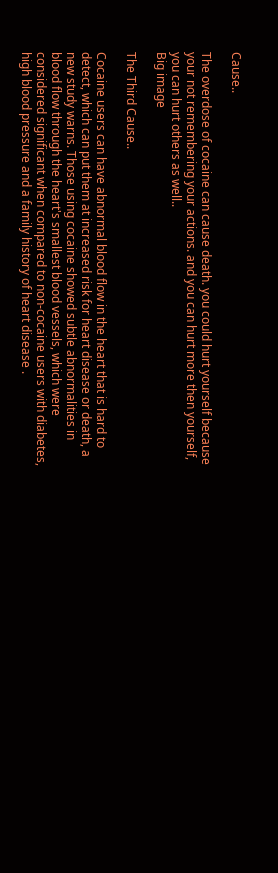Cause..

The overdose of cocaine can cause death. you could hurt yourself because your not remembering your actions. and you can hurt more then yourself, you can hurt others as well..
Big image

The Third Cause..

Cocaine users can have abnormal blood flow in the heart that is hard to detect, which can put them at increased risk for heart disease or death, a new study warns. Those using cocaine showed subtle abnormalities in blood flow through the heart's smallest blood vessels, which were considered significant when compared to non-cocaine users with diabetes, high blood pressure and a family history of heart disease .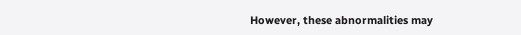However, these abnormalities may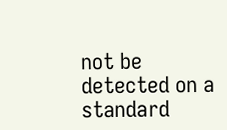not be detected on a standard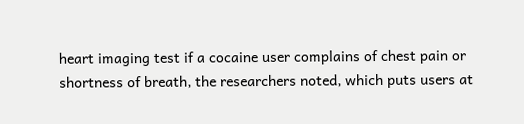heart imaging test if a cocaine user complains of chest pain or shortness of breath, the researchers noted, which puts users at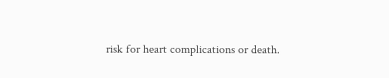risk for heart complications or death.